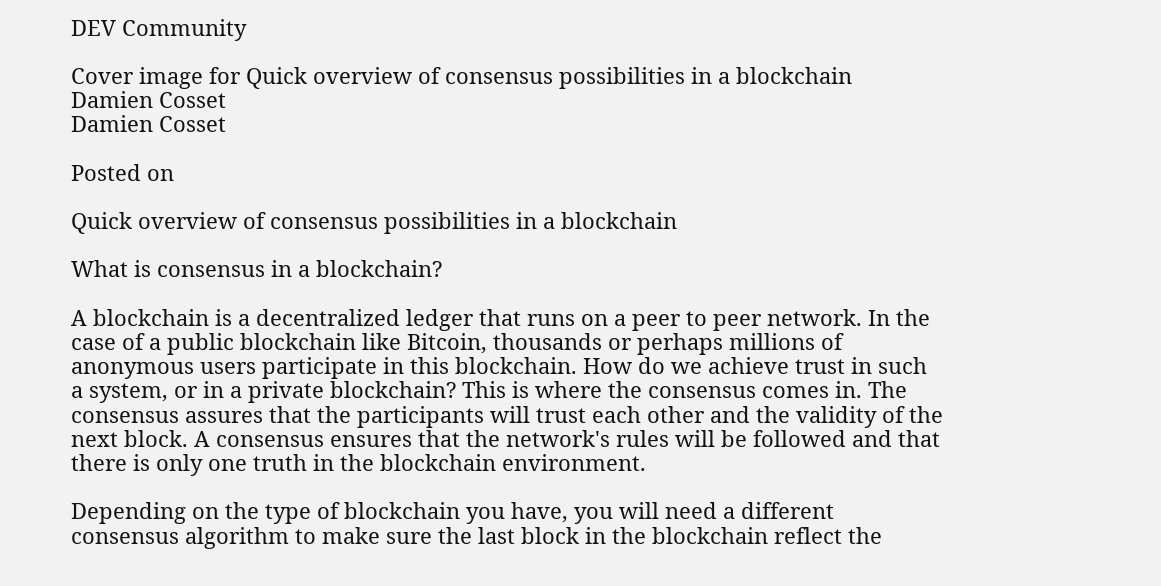DEV Community

Cover image for Quick overview of consensus possibilities in a blockchain
Damien Cosset
Damien Cosset

Posted on

Quick overview of consensus possibilities in a blockchain

What is consensus in a blockchain?

A blockchain is a decentralized ledger that runs on a peer to peer network. In the case of a public blockchain like Bitcoin, thousands or perhaps millions of anonymous users participate in this blockchain. How do we achieve trust in such a system, or in a private blockchain? This is where the consensus comes in. The consensus assures that the participants will trust each other and the validity of the next block. A consensus ensures that the network's rules will be followed and that there is only one truth in the blockchain environment.

Depending on the type of blockchain you have, you will need a different consensus algorithm to make sure the last block in the blockchain reflect the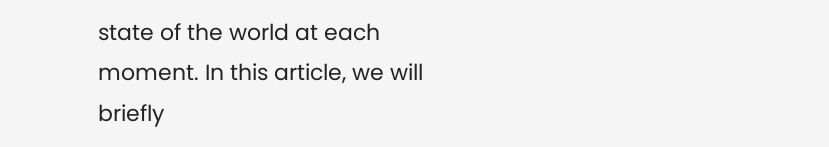state of the world at each moment. In this article, we will briefly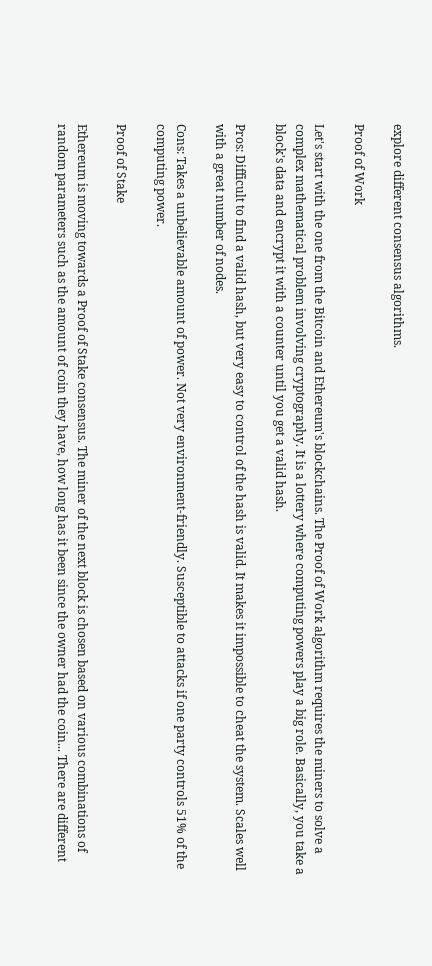explore different consensus algorithms.

Proof of Work

Let's start with the one from the Bitcoin and Ethereum's blockchains. The Proof of Work algorithm requires the miners to solve a complex mathematical problem involving cryptography. It is a lottery where computing powers play a big role. Basically, you take a block's data and encrypt it with a counter until you get a valid hash.

Pros: Difficult to find a valid hash, but very easy to control of the hash is valid. It makes it impossible to cheat the system. Scales well with a great number of nodes.

Cons: Takes a unbelievable amount of power. Not very environment-friendly. Susceptible to attacks if one party controls 51% of the computing power.

Proof of Stake

Ethereum is moving towards a Proof of Stake consensus. The miner of the next block is chosen based on various combinations of random parameters such as the amount of coin they have, how long has it been since the owner had the coin... There are different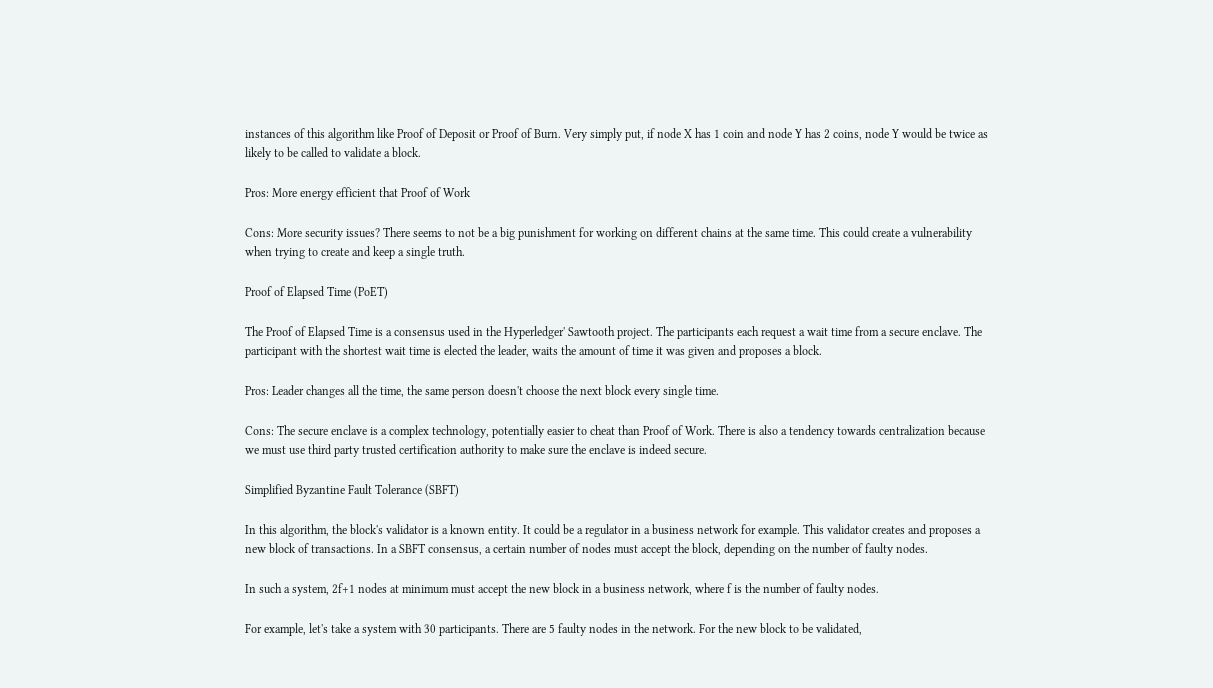instances of this algorithm like Proof of Deposit or Proof of Burn. Very simply put, if node X has 1 coin and node Y has 2 coins, node Y would be twice as likely to be called to validate a block.

Pros: More energy efficient that Proof of Work

Cons: More security issues? There seems to not be a big punishment for working on different chains at the same time. This could create a vulnerability when trying to create and keep a single truth.

Proof of Elapsed Time (PoET)

The Proof of Elapsed Time is a consensus used in the Hyperledger' Sawtooth project. The participants each request a wait time from a secure enclave. The participant with the shortest wait time is elected the leader, waits the amount of time it was given and proposes a block.

Pros: Leader changes all the time, the same person doesn't choose the next block every single time.

Cons: The secure enclave is a complex technology, potentially easier to cheat than Proof of Work. There is also a tendency towards centralization because we must use third party trusted certification authority to make sure the enclave is indeed secure.

Simplified Byzantine Fault Tolerance (SBFT)

In this algorithm, the block's validator is a known entity. It could be a regulator in a business network for example. This validator creates and proposes a new block of transactions. In a SBFT consensus, a certain number of nodes must accept the block, depending on the number of faulty nodes.

In such a system, 2f+1 nodes at minimum must accept the new block in a business network, where f is the number of faulty nodes.

For example, let's take a system with 30 participants. There are 5 faulty nodes in the network. For the new block to be validated,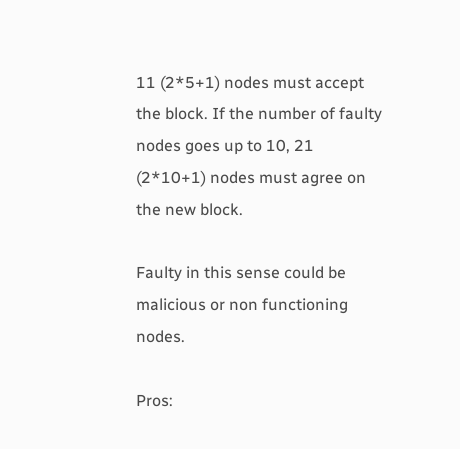11 (2*5+1) nodes must accept the block. If the number of faulty nodes goes up to 10, 21 (2*10+1) nodes must agree on the new block.

Faulty in this sense could be malicious or non functioning nodes.

Pros: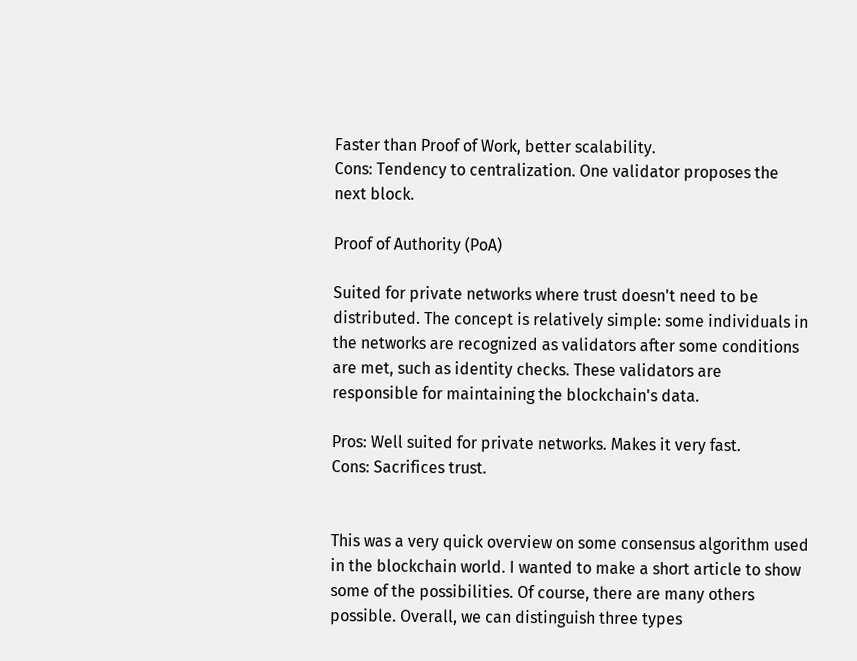Faster than Proof of Work, better scalability.
Cons: Tendency to centralization. One validator proposes the next block.

Proof of Authority (PoA)

Suited for private networks where trust doesn't need to be distributed. The concept is relatively simple: some individuals in the networks are recognized as validators after some conditions are met, such as identity checks. These validators are responsible for maintaining the blockchain's data.

Pros: Well suited for private networks. Makes it very fast.
Cons: Sacrifices trust.


This was a very quick overview on some consensus algorithm used in the blockchain world. I wanted to make a short article to show some of the possibilities. Of course, there are many others possible. Overall, we can distinguish three types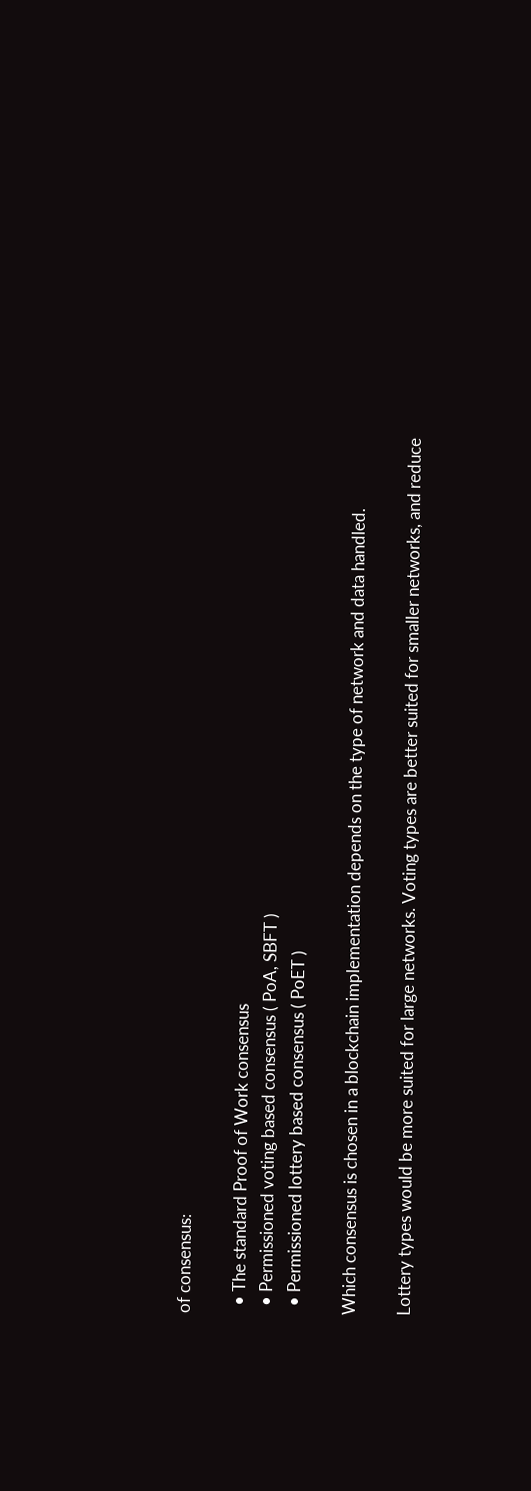of consensus:

  • The standard Proof of Work consensus
  • Permissioned voting based consensus ( PoA, SBFT )
  • Permissioned lottery based consensus ( PoET )

Which consensus is chosen in a blockchain implementation depends on the type of network and data handled.

Lottery types would be more suited for large networks. Voting types are better suited for smaller networks, and reduce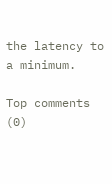the latency to a minimum.

Top comments (0)